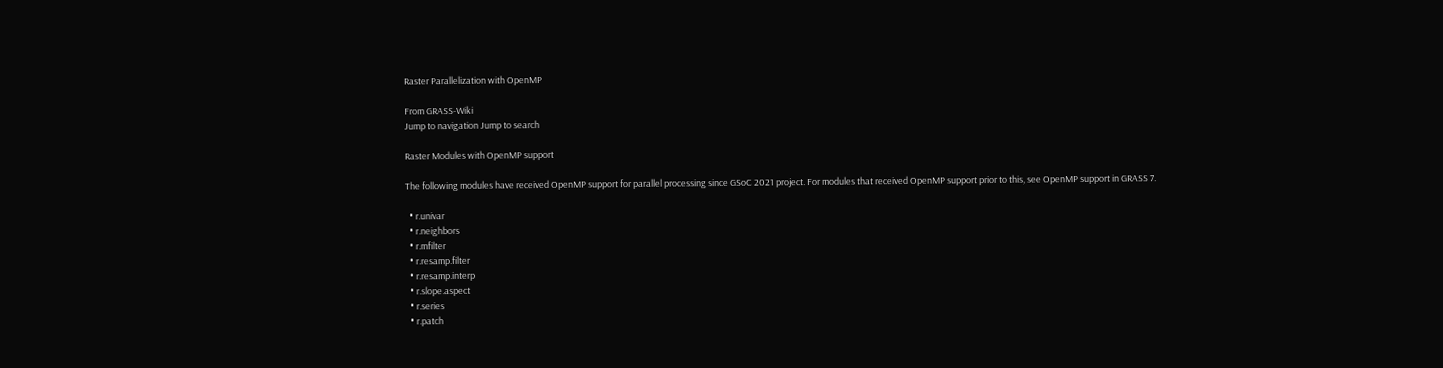Raster Parallelization with OpenMP

From GRASS-Wiki
Jump to navigation Jump to search

Raster Modules with OpenMP support

The following modules have received OpenMP support for parallel processing since GSoC 2021 project. For modules that received OpenMP support prior to this, see OpenMP support in GRASS 7.

  • r.univar
  • r.neighbors
  • r.mfilter
  • r.resamp.filter
  • r.resamp.interp
  • r.slope.aspect
  • r.series
  • r.patch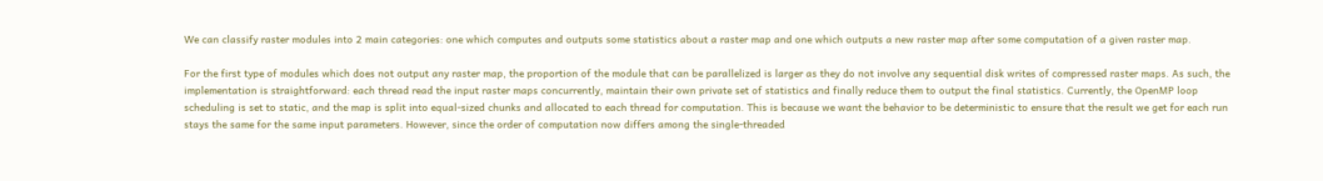We can classify raster modules into 2 main categories: one which computes and outputs some statistics about a raster map and one which outputs a new raster map after some computation of a given raster map.

For the first type of modules which does not output any raster map, the proportion of the module that can be parallelized is larger as they do not involve any sequential disk writes of compressed raster maps. As such, the implementation is straightforward: each thread read the input raster maps concurrently, maintain their own private set of statistics and finally reduce them to output the final statistics. Currently, the OpenMP loop scheduling is set to static, and the map is split into equal-sized chunks and allocated to each thread for computation. This is because we want the behavior to be deterministic to ensure that the result we get for each run stays the same for the same input parameters. However, since the order of computation now differs among the single-threaded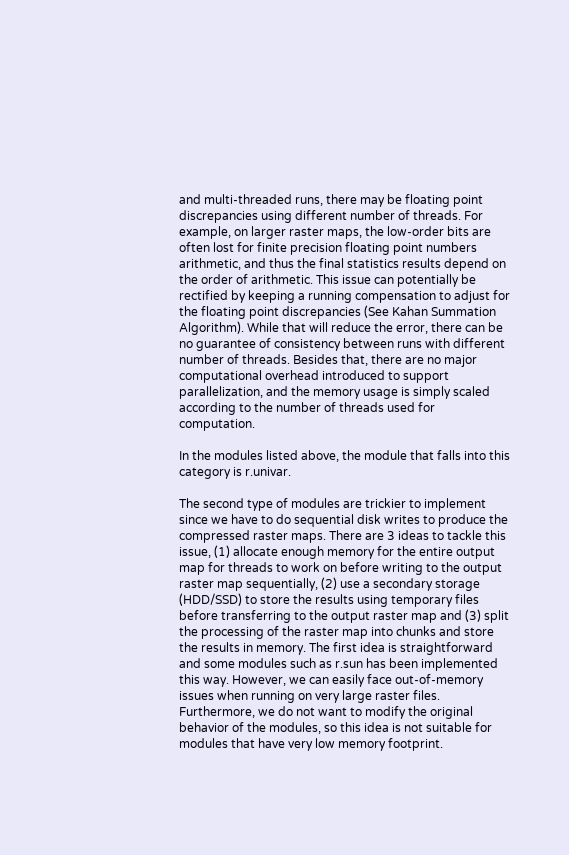and multi-threaded runs, there may be floating point discrepancies using different number of threads. For example, on larger raster maps, the low-order bits are often lost for finite precision floating point numbers arithmetic, and thus the final statistics results depend on the order of arithmetic. This issue can potentially be rectified by keeping a running compensation to adjust for the floating point discrepancies (See Kahan Summation Algorithm). While that will reduce the error, there can be no guarantee of consistency between runs with different number of threads. Besides that, there are no major computational overhead introduced to support parallelization, and the memory usage is simply scaled according to the number of threads used for computation.

In the modules listed above, the module that falls into this category is r.univar.

The second type of modules are trickier to implement since we have to do sequential disk writes to produce the compressed raster maps. There are 3 ideas to tackle this issue, (1) allocate enough memory for the entire output map for threads to work on before writing to the output raster map sequentially, (2) use a secondary storage (HDD/SSD) to store the results using temporary files before transferring to the output raster map and (3) split the processing of the raster map into chunks and store the results in memory. The first idea is straightforward and some modules such as r.sun has been implemented this way. However, we can easily face out-of-memory issues when running on very large raster files. Furthermore, we do not want to modify the original behavior of the modules, so this idea is not suitable for modules that have very low memory footprint.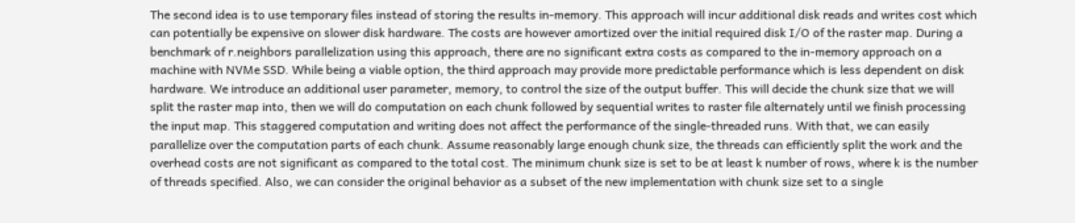The second idea is to use temporary files instead of storing the results in-memory. This approach will incur additional disk reads and writes cost which can potentially be expensive on slower disk hardware. The costs are however amortized over the initial required disk I/O of the raster map. During a benchmark of r.neighbors parallelization using this approach, there are no significant extra costs as compared to the in-memory approach on a machine with NVMe SSD. While being a viable option, the third approach may provide more predictable performance which is less dependent on disk hardware. We introduce an additional user parameter, memory, to control the size of the output buffer. This will decide the chunk size that we will split the raster map into, then we will do computation on each chunk followed by sequential writes to raster file alternately until we finish processing the input map. This staggered computation and writing does not affect the performance of the single-threaded runs. With that, we can easily parallelize over the computation parts of each chunk. Assume reasonably large enough chunk size, the threads can efficiently split the work and the overhead costs are not significant as compared to the total cost. The minimum chunk size is set to be at least k number of rows, where k is the number of threads specified. Also, we can consider the original behavior as a subset of the new implementation with chunk size set to a single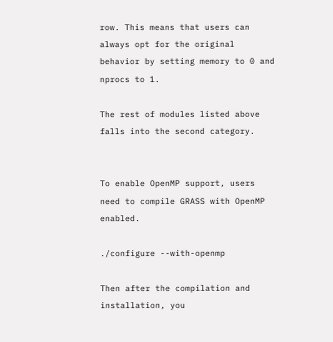row. This means that users can always opt for the original behavior by setting memory to 0 and nprocs to 1.

The rest of modules listed above falls into the second category.


To enable OpenMP support, users need to compile GRASS with OpenMP enabled.

./configure --with-openmp

Then after the compilation and installation, you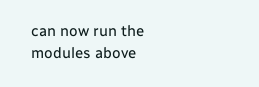can now run the modules above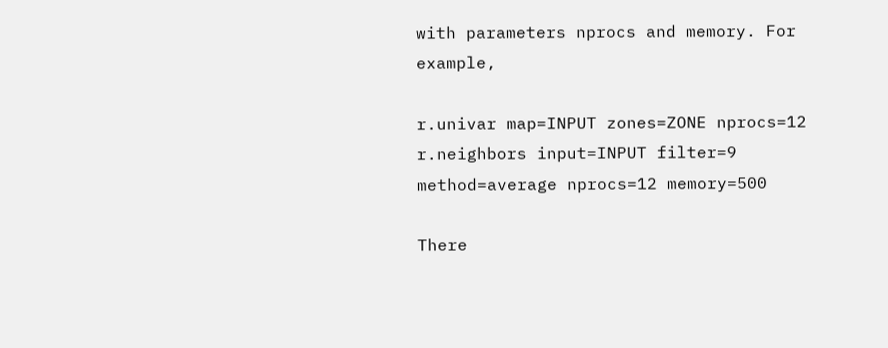with parameters nprocs and memory. For example,

r.univar map=INPUT zones=ZONE nprocs=12
r.neighbors input=INPUT filter=9 method=average nprocs=12 memory=500

There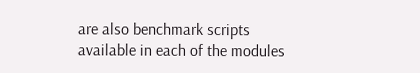are also benchmark scripts available in each of the modules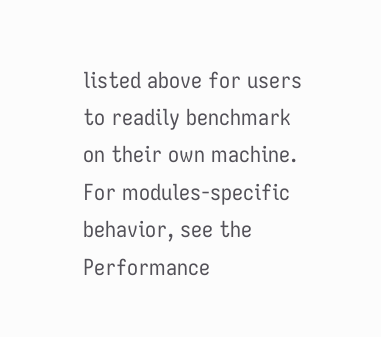listed above for users to readily benchmark on their own machine. For modules-specific behavior, see the Performance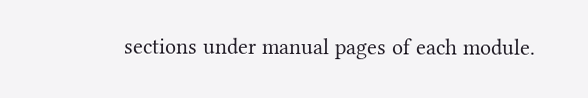sections under manual pages of each module.